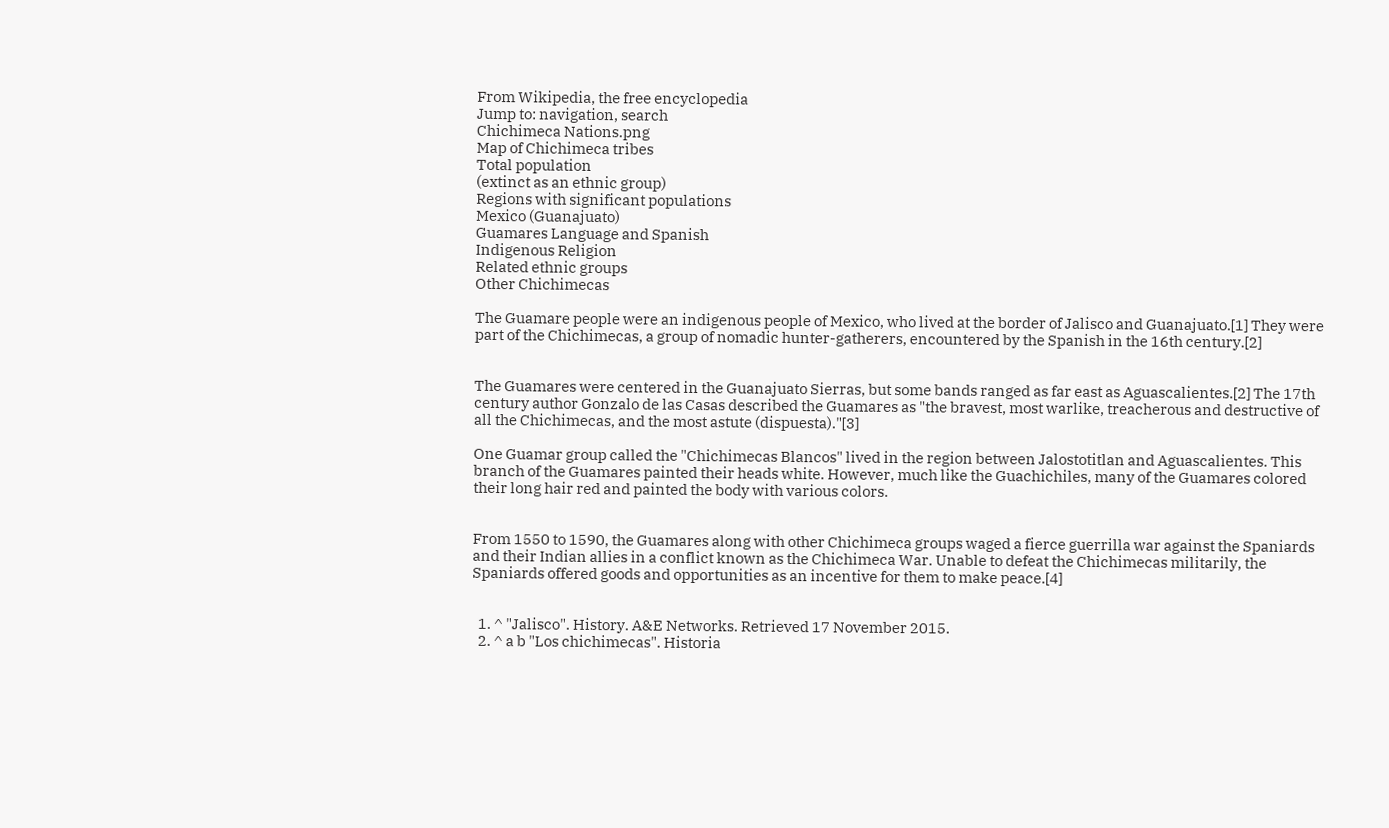From Wikipedia, the free encyclopedia
Jump to: navigation, search
Chichimeca Nations.png
Map of Chichimeca tribes
Total population
(extinct as an ethnic group)
Regions with significant populations
Mexico (Guanajuato)
Guamares Language and Spanish
Indigenous Religion
Related ethnic groups
Other Chichimecas

The Guamare people were an indigenous people of Mexico, who lived at the border of Jalisco and Guanajuato.[1] They were part of the Chichimecas, a group of nomadic hunter-gatherers, encountered by the Spanish in the 16th century.[2]


The Guamares were centered in the Guanajuato Sierras, but some bands ranged as far east as Aguascalientes.[2] The 17th century author Gonzalo de las Casas described the Guamares as "the bravest, most warlike, treacherous and destructive of all the Chichimecas, and the most astute (dispuesta)."[3]

One Guamar group called the "Chichimecas Blancos" lived in the region between Jalostotitlan and Aguascalientes. This branch of the Guamares painted their heads white. However, much like the Guachichiles, many of the Guamares colored their long hair red and painted the body with various colors.


From 1550 to 1590, the Guamares along with other Chichimeca groups waged a fierce guerrilla war against the Spaniards and their Indian allies in a conflict known as the Chichimeca War. Unable to defeat the Chichimecas militarily, the Spaniards offered goods and opportunities as an incentive for them to make peace.[4]


  1. ^ "Jalisco". History. A&E Networks. Retrieved 17 November 2015.
  2. ^ a b "Los chichimecas". Historia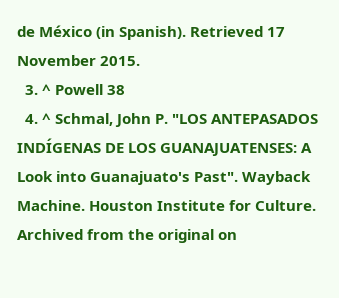de México (in Spanish). Retrieved 17 November 2015.
  3. ^ Powell 38
  4. ^ Schmal, John P. "LOS ANTEPASADOS INDÍGENAS DE LOS GUANAJUATENSES: A Look into Guanajuato's Past". Wayback Machine. Houston Institute for Culture. Archived from the original on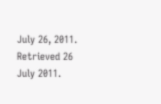July 26, 2011. Retrieved 26 July 2011.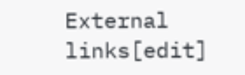External links[edit]